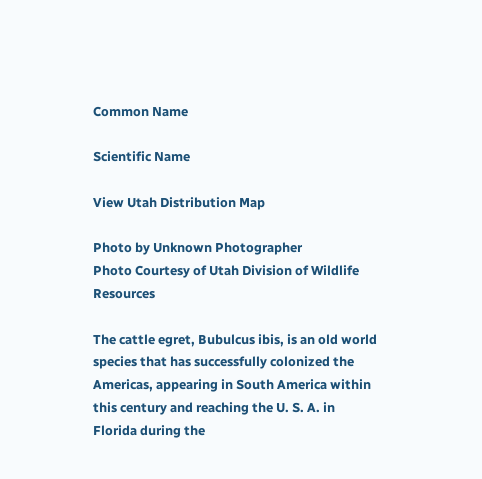Common Name

Scientific Name

View Utah Distribution Map

Photo by Unknown Photographer
Photo Courtesy of Utah Division of Wildlife Resources

The cattle egret, Bubulcus ibis, is an old world species that has successfully colonized the Americas, appearing in South America within this century and reaching the U. S. A. in Florida during the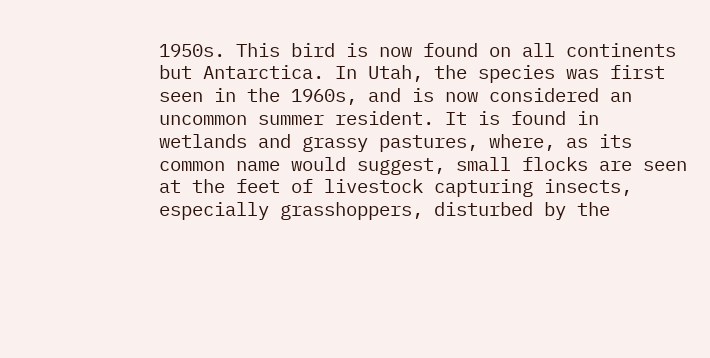1950s. This bird is now found on all continents but Antarctica. In Utah, the species was first seen in the 1960s, and is now considered an uncommon summer resident. It is found in wetlands and grassy pastures, where, as its common name would suggest, small flocks are seen at the feet of livestock capturing insects, especially grasshoppers, disturbed by the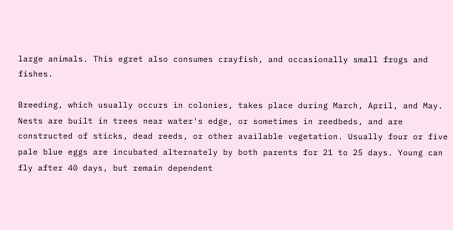large animals. This egret also consumes crayfish, and occasionally small frogs and fishes.

Breeding, which usually occurs in colonies, takes place during March, April, and May. Nests are built in trees near water's edge, or sometimes in reedbeds, and are constructed of sticks, dead reeds, or other available vegetation. Usually four or five pale blue eggs are incubated alternately by both parents for 21 to 25 days. Young can fly after 40 days, but remain dependent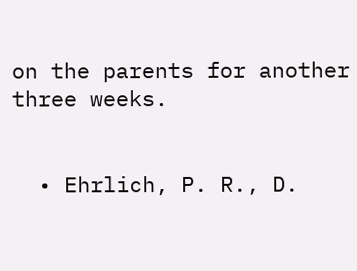on the parents for another three weeks.


  • Ehrlich, P. R., D.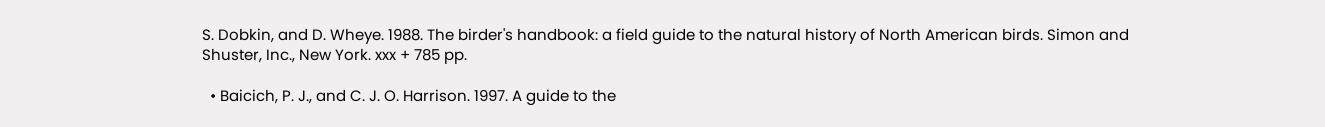S. Dobkin, and D. Wheye. 1988. The birder's handbook: a field guide to the natural history of North American birds. Simon and Shuster, Inc., New York. xxx + 785 pp.

  • Baicich, P. J., and C. J. O. Harrison. 1997. A guide to the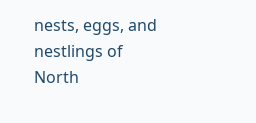nests, eggs, and nestlings of North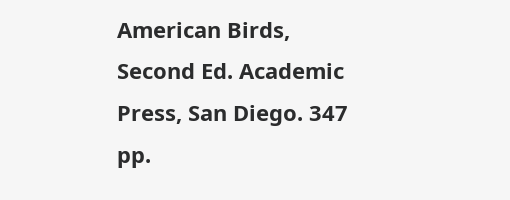American Birds, Second Ed. Academic Press, San Diego. 347 pp.